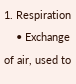1. Respiration
    • Exchange of air, used to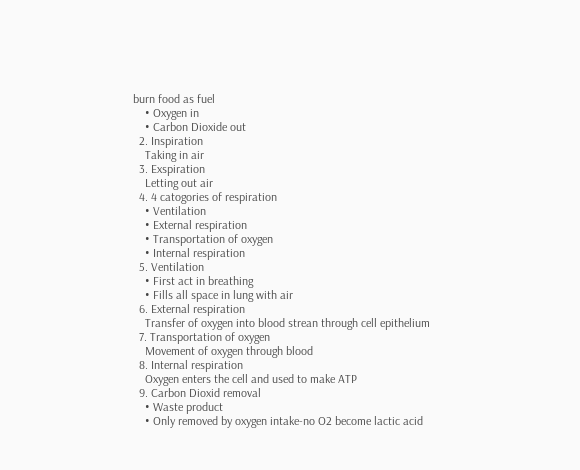burn food as fuel
    • Oxygen in
    • Carbon Dioxide out
  2. Inspiration
    Taking in air
  3. Exspiration
    Letting out air
  4. 4 catogories of respiration
    • Ventilation
    • External respiration
    • Transportation of oxygen
    • Internal respiration
  5. Ventilation
    • First act in breathing
    • Fills all space in lung with air
  6. External respiration
    Transfer of oxygen into blood strean through cell epithelium
  7. Transportation of oxygen
    Movement of oxygen through blood
  8. Internal respiration
    Oxygen enters the cell and used to make ATP
  9. Carbon Dioxid removal
    • Waste product
    • Only removed by oxygen intake-no O2 become lactic acid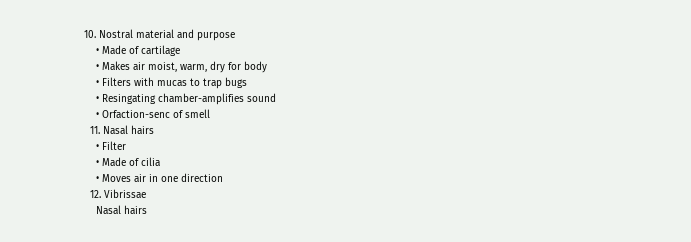10. Nostral material and purpose
    • Made of cartilage
    • Makes air moist, warm, dry for body
    • Filters with mucas to trap bugs
    • Resingating chamber-amplifies sound
    • Orfaction-senc of smell
  11. Nasal hairs
    • Filter
    • Made of cilia
    • Moves air in one direction
  12. Vibrissae
    Nasal hairs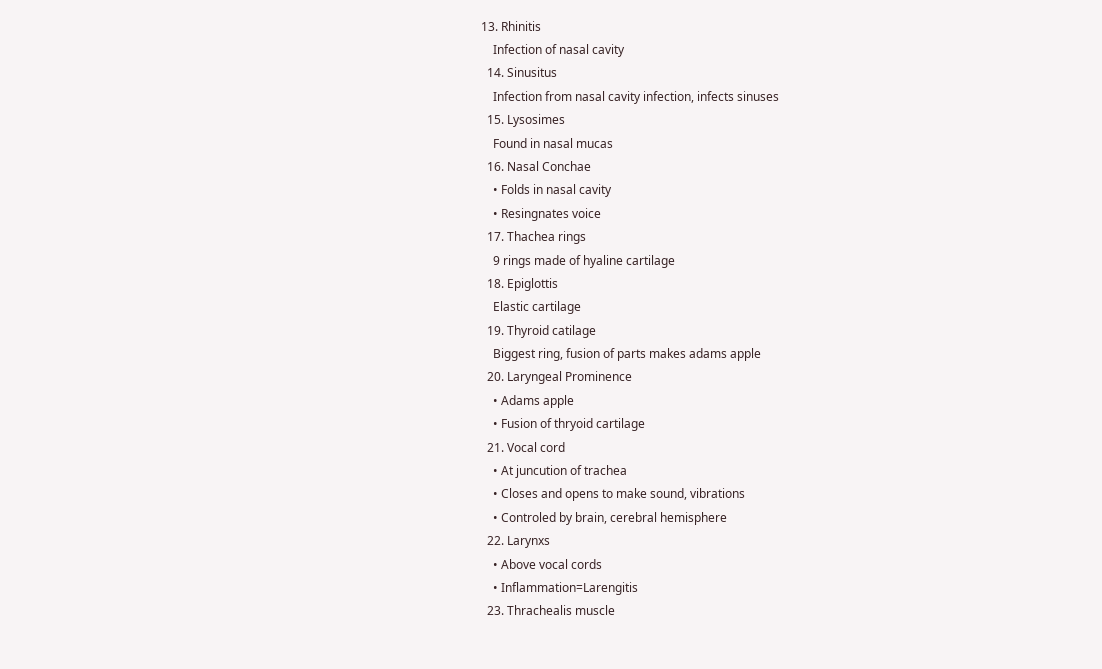13. Rhinitis
    Infection of nasal cavity
  14. Sinusitus
    Infection from nasal cavity infection, infects sinuses
  15. Lysosimes
    Found in nasal mucas
  16. Nasal Conchae
    • Folds in nasal cavity
    • Resingnates voice
  17. Thachea rings
    9 rings made of hyaline cartilage
  18. Epiglottis
    Elastic cartilage
  19. Thyroid catilage
    Biggest ring, fusion of parts makes adams apple
  20. Laryngeal Prominence
    • Adams apple
    • Fusion of thryoid cartilage
  21. Vocal cord
    • At juncution of trachea
    • Closes and opens to make sound, vibrations
    • Controled by brain, cerebral hemisphere
  22. Larynxs
    • Above vocal cords
    • Inflammation=Larengitis
  23. Thrachealis muscle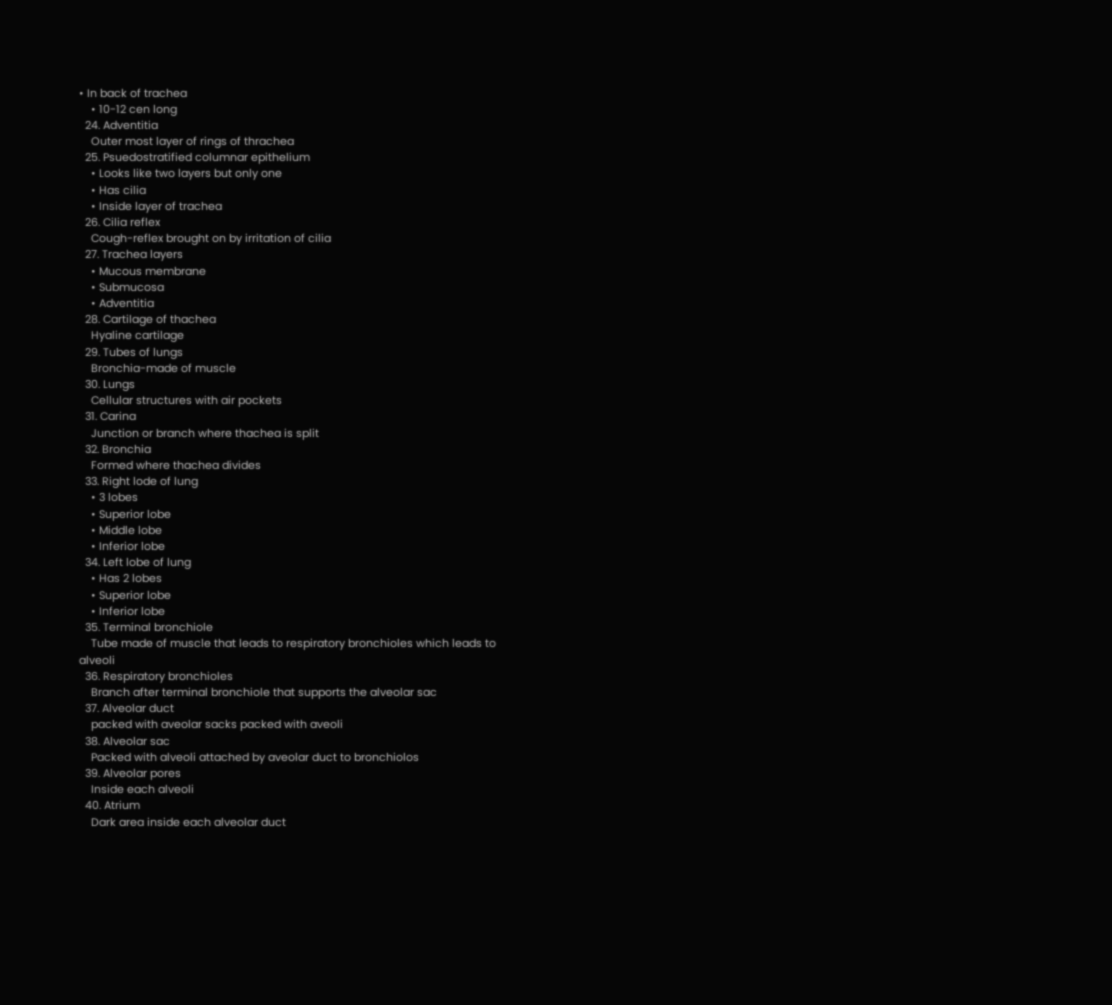• In back of trachea
    • 10-12 cen long
  24. Adventitia
    Outer most layer of rings of thrachea
  25. Psuedostratified columnar epithelium
    • Looks like two layers but only one
    • Has cilia
    • Inside layer of trachea
  26. Cilia reflex
    Cough-reflex brought on by irritation of cilia
  27. Trachea layers
    • Mucous membrane
    • Submucosa
    • Adventitia
  28. Cartilage of thachea
    Hyaline cartilage
  29. Tubes of lungs
    Bronchia-made of muscle
  30. Lungs
    Cellular structures with air pockets
  31. Carina
    Junction or branch where thachea is split
  32. Bronchia
    Formed where thachea divides
  33. Right lode of lung
    • 3 lobes
    • Superior lobe
    • Middle lobe
    • Inferior lobe
  34. Left lobe of lung
    • Has 2 lobes
    • Superior lobe
    • Inferior lobe
  35. Terminal bronchiole
    Tube made of muscle that leads to respiratory bronchioles which leads to alveoli
  36. Respiratory bronchioles
    Branch after terminal bronchiole that supports the alveolar sac
  37. Alveolar duct
    packed with aveolar sacks packed with aveoli
  38. Alveolar sac
    Packed with alveoli attached by aveolar duct to bronchiolos
  39. Alveolar pores
    Inside each alveoli
  40. Atrium
    Dark area inside each alveolar duct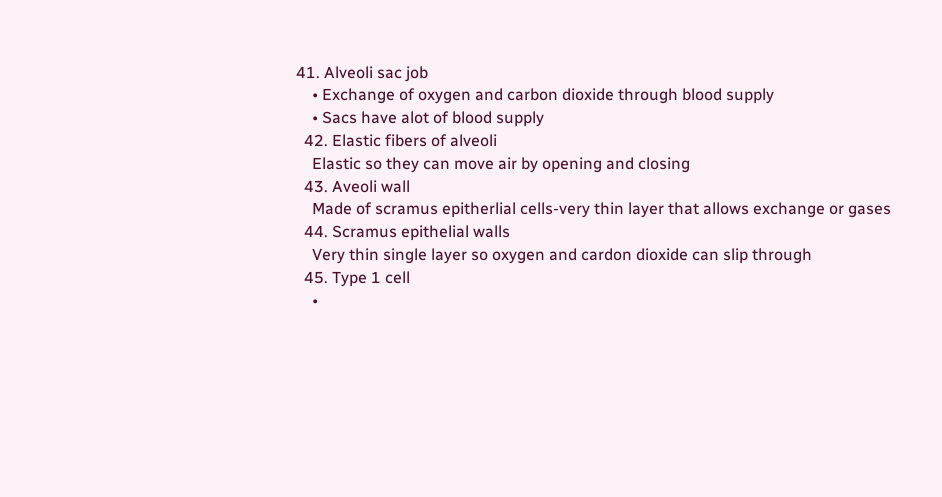41. Alveoli sac job
    • Exchange of oxygen and carbon dioxide through blood supply
    • Sacs have alot of blood supply
  42. Elastic fibers of alveoli
    Elastic so they can move air by opening and closing
  43. Aveoli wall
    Made of scramus epitherlial cells-very thin layer that allows exchange or gases
  44. Scramus epithelial walls
    Very thin single layer so oxygen and cardon dioxide can slip through
  45. Type 1 cell
    •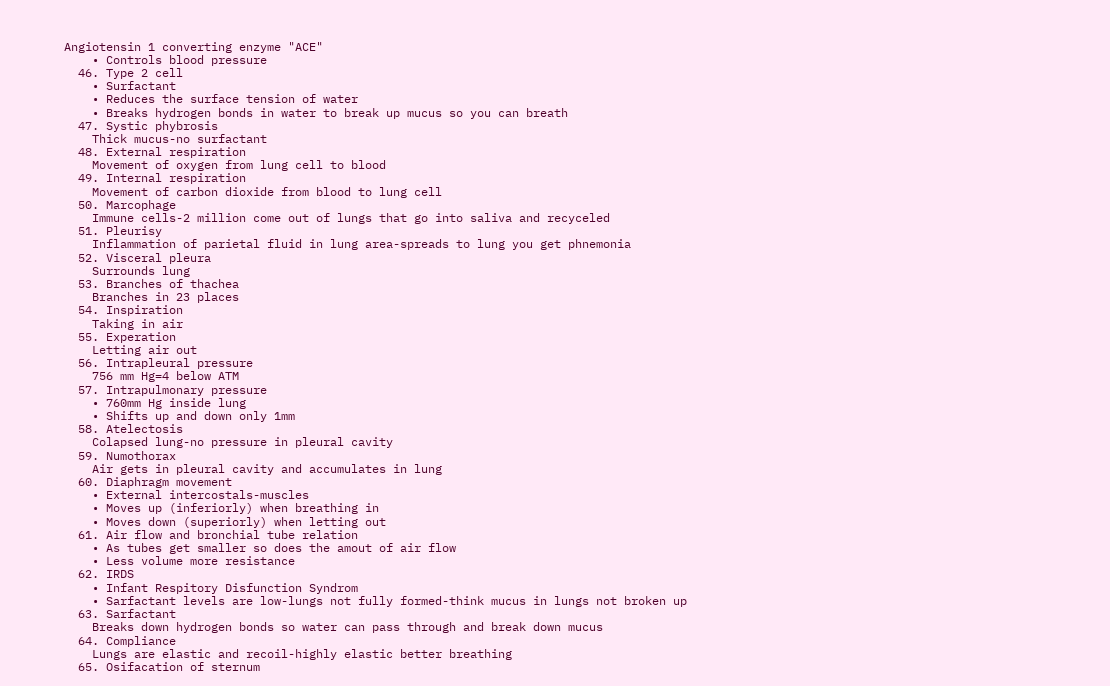Angiotensin 1 converting enzyme "ACE"
    • Controls blood pressure
  46. Type 2 cell
    • Surfactant
    • Reduces the surface tension of water
    • Breaks hydrogen bonds in water to break up mucus so you can breath
  47. Systic phybrosis
    Thick mucus-no surfactant
  48. External respiration
    Movement of oxygen from lung cell to blood
  49. Internal respiration
    Movement of carbon dioxide from blood to lung cell
  50. Marcophage
    Immune cells-2 million come out of lungs that go into saliva and recyceled
  51. Pleurisy
    Inflammation of parietal fluid in lung area-spreads to lung you get phnemonia
  52. Visceral pleura
    Surrounds lung
  53. Branches of thachea
    Branches in 23 places
  54. Inspiration
    Taking in air
  55. Experation
    Letting air out
  56. Intrapleural pressure
    756 mm Hg=4 below ATM
  57. Intrapulmonary pressure
    • 760mm Hg inside lung
    • Shifts up and down only 1mm
  58. Atelectosis
    Colapsed lung-no pressure in pleural cavity
  59. Numothorax
    Air gets in pleural cavity and accumulates in lung
  60. Diaphragm movement
    • External intercostals-muscles
    • Moves up (inferiorly) when breathing in
    • Moves down (superiorly) when letting out
  61. Air flow and bronchial tube relation
    • As tubes get smaller so does the amout of air flow
    • Less volume more resistance
  62. IRDS
    • Infant Respitory Disfunction Syndrom
    • Sarfactant levels are low-lungs not fully formed-think mucus in lungs not broken up
  63. Sarfactant
    Breaks down hydrogen bonds so water can pass through and break down mucus
  64. Compliance
    Lungs are elastic and recoil-highly elastic better breathing
  65. Osifacation of sternum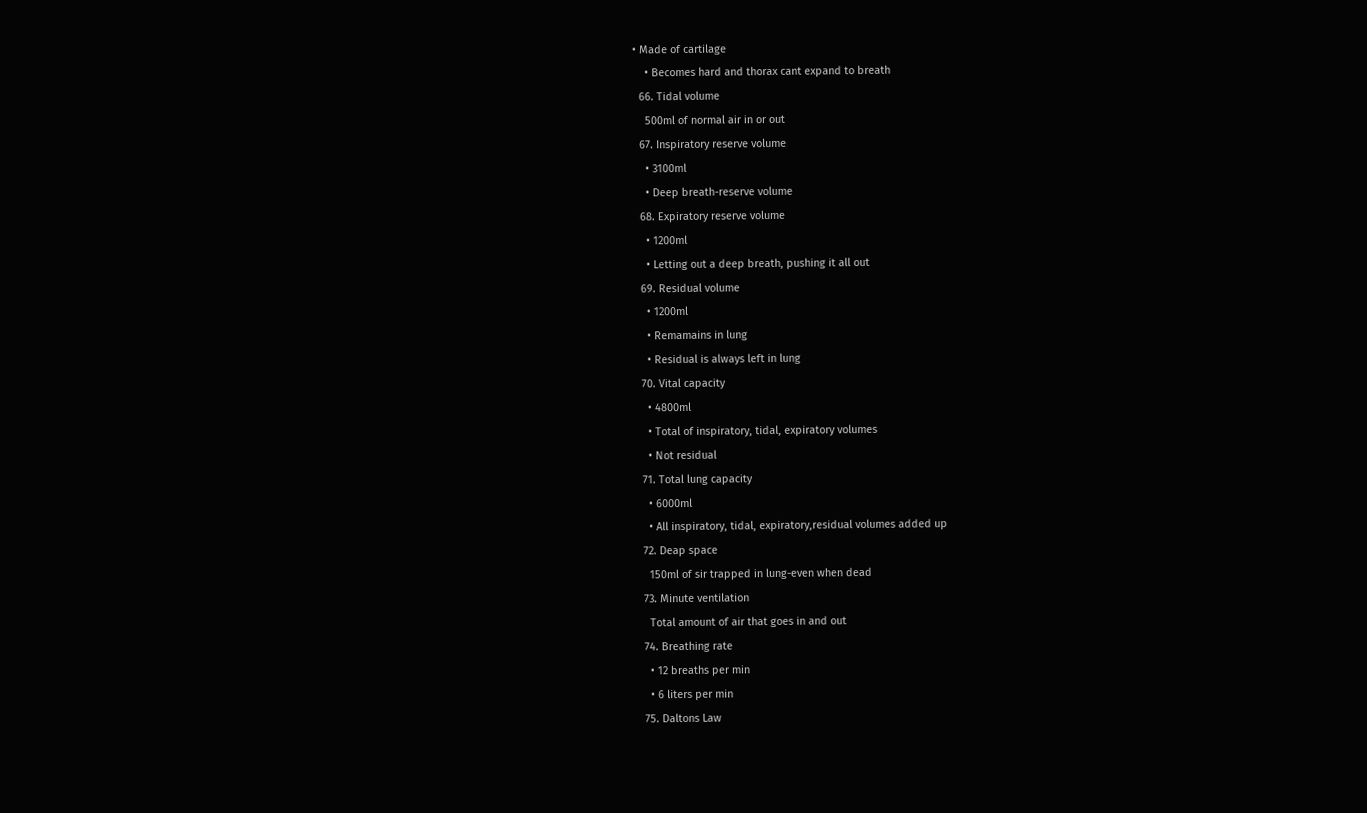• Made of cartilage
    • Becomes hard and thorax cant expand to breath
  66. Tidal volume
    500ml of normal air in or out
  67. Inspiratory reserve volume
    • 3100ml
    • Deep breath-reserve volume
  68. Expiratory reserve volume
    • 1200ml
    • Letting out a deep breath, pushing it all out
  69. Residual volume
    • 1200ml
    • Remamains in lung
    • Residual is always left in lung
  70. Vital capacity
    • 4800ml
    • Total of inspiratory, tidal, expiratory volumes
    • Not residual
  71. Total lung capacity
    • 6000ml
    • All inspiratory, tidal, expiratory,residual volumes added up
  72. Deap space
    150ml of sir trapped in lung-even when dead
  73. Minute ventilation
    Total amount of air that goes in and out
  74. Breathing rate
    • 12 breaths per min
    • 6 liters per min
  75. Daltons Law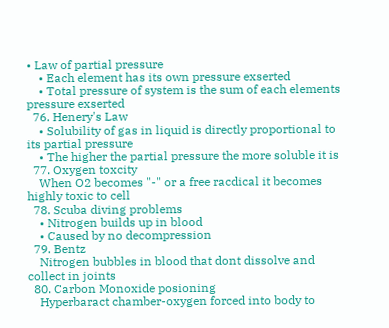• Law of partial pressure
    • Each element has its own pressure exserted
    • Total pressure of system is the sum of each elements pressure exserted
  76. Henery's Law
    • Solubility of gas in liquid is directly proportional to its partial pressure
    • The higher the partial pressure the more soluble it is
  77. Oxygen toxcity
    When O2 becomes "-" or a free racdical it becomes highly toxic to cell
  78. Scuba diving problems
    • Nitrogen builds up in blood
    • Caused by no decompression
  79. Bentz
    Nitrogen bubbles in blood that dont dissolve and collect in joints
  80. Carbon Monoxide posioning
    Hyperbaract chamber-oxygen forced into body to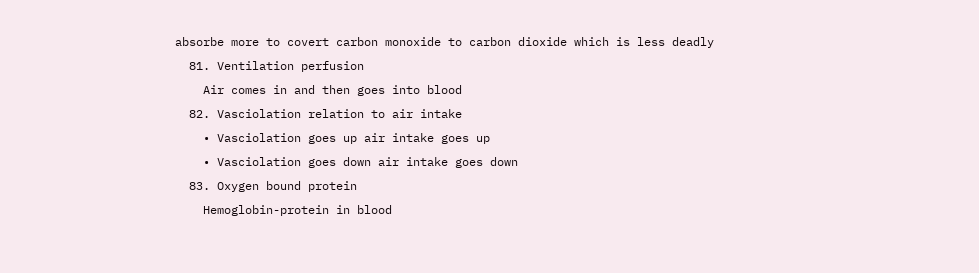absorbe more to covert carbon monoxide to carbon dioxide which is less deadly
  81. Ventilation perfusion
    Air comes in and then goes into blood
  82. Vasciolation relation to air intake
    • Vasciolation goes up air intake goes up
    • Vasciolation goes down air intake goes down
  83. Oxygen bound protein
    Hemoglobin-protein in blood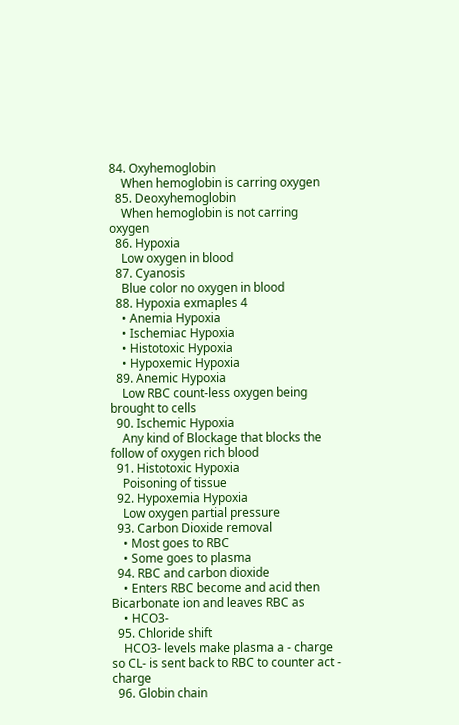84. Oxyhemoglobin
    When hemoglobin is carring oxygen
  85. Deoxyhemoglobin
    When hemoglobin is not carring oxygen
  86. Hypoxia
    Low oxygen in blood
  87. Cyanosis
    Blue color no oxygen in blood
  88. Hypoxia exmaples 4
    • Anemia Hypoxia
    • Ischemiac Hypoxia
    • Histotoxic Hypoxia
    • Hypoxemic Hypoxia
  89. Anemic Hypoxia
    Low RBC count-less oxygen being brought to cells
  90. Ischemic Hypoxia
    Any kind of Blockage that blocks the follow of oxygen rich blood
  91. Histotoxic Hypoxia
    Poisoning of tissue
  92. Hypoxemia Hypoxia
    Low oxygen partial pressure
  93. Carbon Dioxide removal
    • Most goes to RBC
    • Some goes to plasma
  94. RBC and carbon dioxide
    • Enters RBC become and acid then Bicarbonate ion and leaves RBC as
    • HCO3-
  95. Chloride shift
    HCO3- levels make plasma a - charge so CL- is sent back to RBC to counter act - charge
  96. Globin chain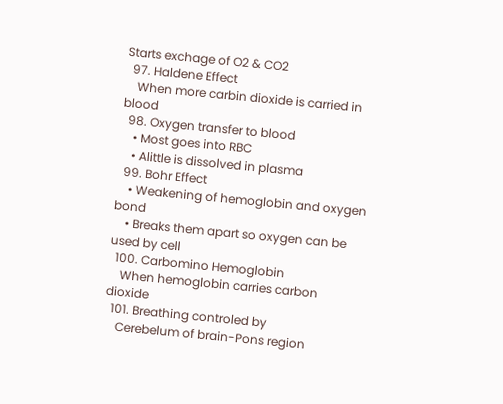Starts exchage of O2 & CO2
  97. Haldene Effect
    When more carbin dioxide is carried in blood
  98. Oxygen transfer to blood
    • Most goes into RBC
    • Alittle is dissolved in plasma
  99. Bohr Effect
    • Weakening of hemoglobin and oxygen bond
    • Breaks them apart so oxygen can be used by cell
  100. Carbomino Hemoglobin
    When hemoglobin carries carbon dioxide
  101. Breathing controled by
    Cerebelum of brain-Pons region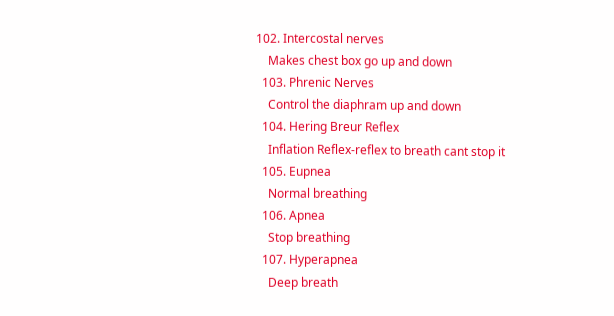102. Intercostal nerves
    Makes chest box go up and down
  103. Phrenic Nerves
    Control the diaphram up and down
  104. Hering Breur Reflex
    Inflation Reflex-reflex to breath cant stop it
  105. Eupnea
    Normal breathing
  106. Apnea
    Stop breathing
  107. Hyperapnea
    Deep breath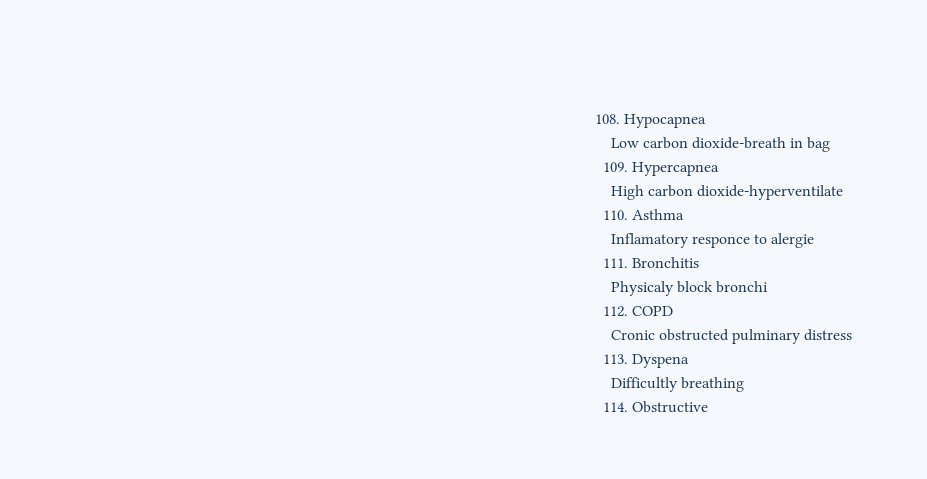108. Hypocapnea
    Low carbon dioxide-breath in bag
  109. Hypercapnea
    High carbon dioxide-hyperventilate
  110. Asthma
    Inflamatory responce to alergie
  111. Bronchitis
    Physicaly block bronchi
  112. COPD
    Cronic obstructed pulminary distress
  113. Dyspena
    Difficultly breathing
  114. Obstructive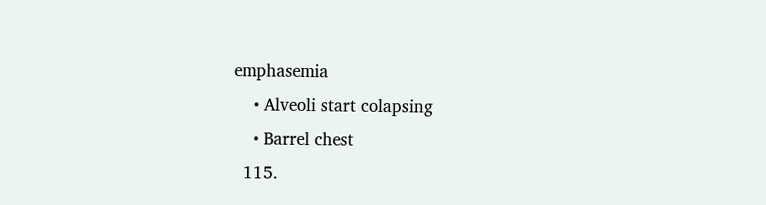emphasemia
    • Alveoli start colapsing
    • Barrel chest
  115.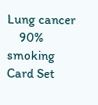Lung cancer
    90% smoking
Card Set